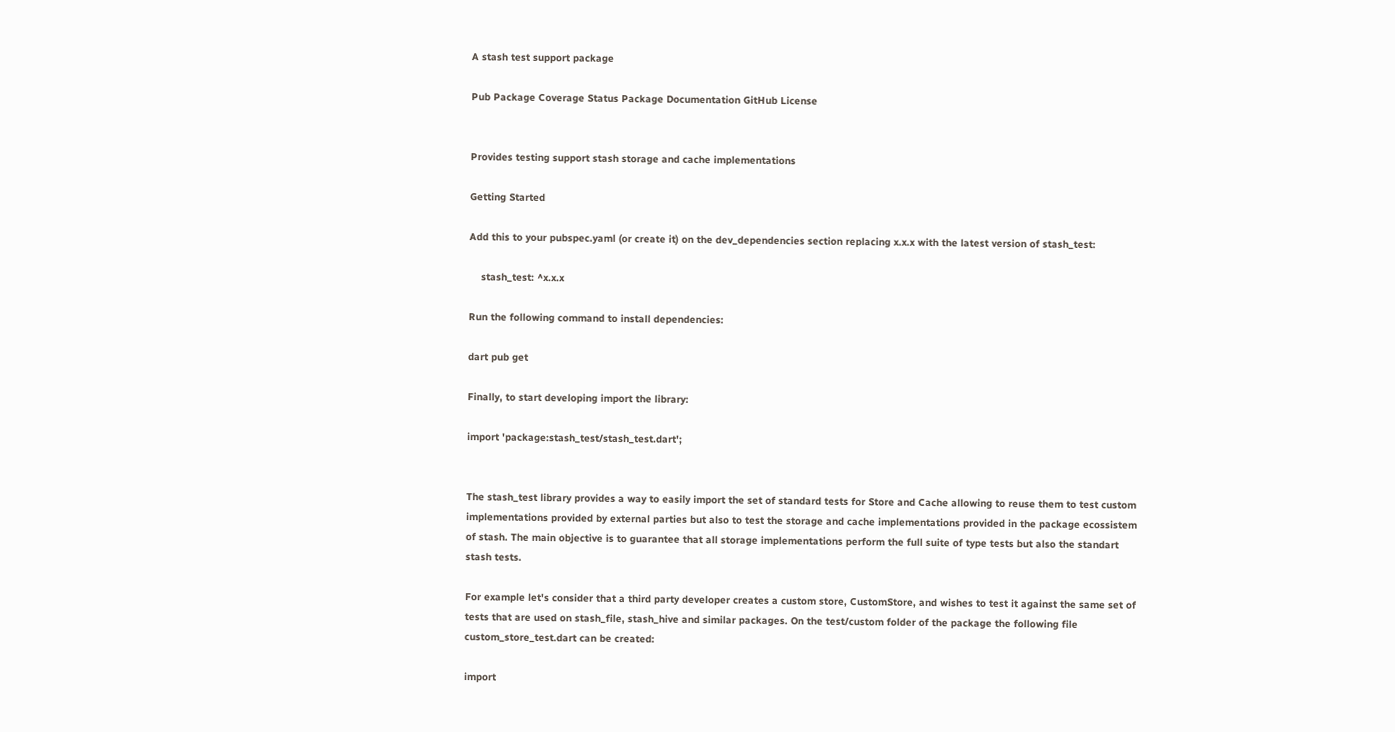A stash test support package

Pub Package Coverage Status Package Documentation GitHub License


Provides testing support stash storage and cache implementations

Getting Started

Add this to your pubspec.yaml (or create it) on the dev_dependencies section replacing x.x.x with the latest version of stash_test:

    stash_test: ^x.x.x

Run the following command to install dependencies:

dart pub get

Finally, to start developing import the library:

import 'package:stash_test/stash_test.dart';


The stash_test library provides a way to easily import the set of standard tests for Store and Cache allowing to reuse them to test custom implementations provided by external parties but also to test the storage and cache implementations provided in the package ecossistem of stash. The main objective is to guarantee that all storage implementations perform the full suite of type tests but also the standart stash tests.

For example let's consider that a third party developer creates a custom store, CustomStore, and wishes to test it against the same set of tests that are used on stash_file, stash_hive and similar packages. On the test/custom folder of the package the following file custom_store_test.dart can be created:

import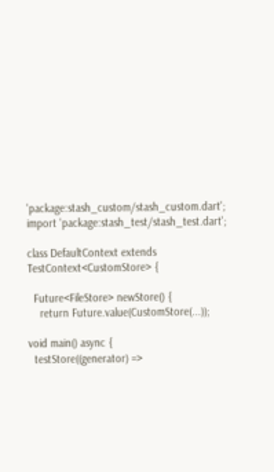'package:stash_custom/stash_custom.dart';
import 'package:stash_test/stash_test.dart';

class DefaultContext extends TestContext<CustomStore> {

  Future<FileStore> newStore() {
    return Future.value(CustomStore(...));

void main() async {
  testStore((generator) =>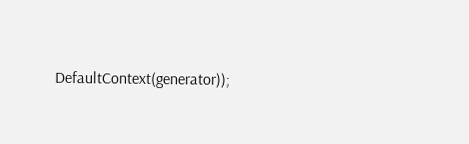DefaultContext(generator));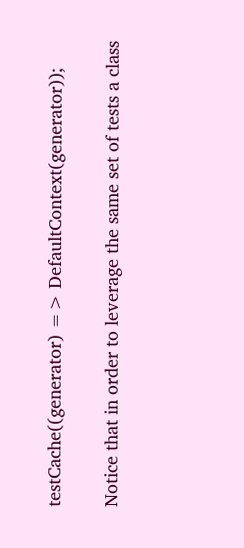testCache((generator) => DefaultContext(generator));

Notice that in order to leverage the same set of tests a class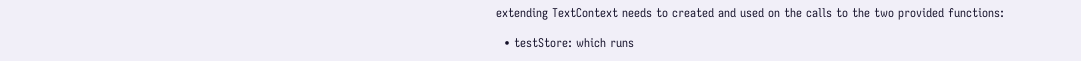extending TextContext needs to created and used on the calls to the two provided functions:

  • testStore: which runs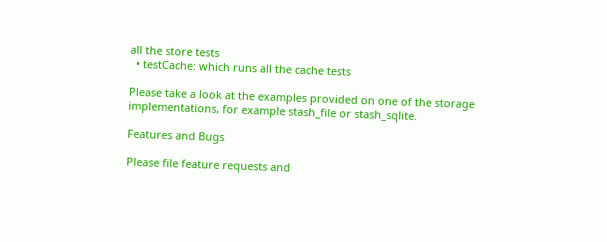all the store tests
  • testCache: which runs all the cache tests

Please take a look at the examples provided on one of the storage implementations, for example stash_file or stash_sqlite.

Features and Bugs

Please file feature requests and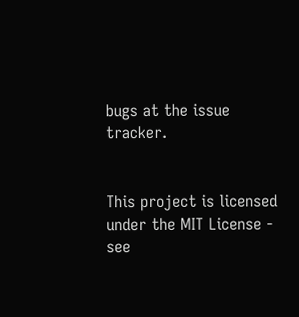bugs at the issue tracker.


This project is licensed under the MIT License - see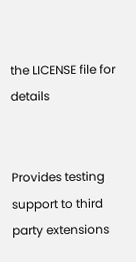the LICENSE file for details


Provides testing support to third party extensions